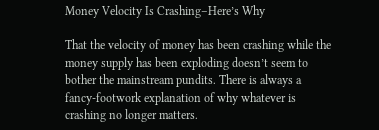Money Velocity Is Crashing–Here’s Why

That the velocity of money has been crashing while the money supply has been exploding doesn’t seem to bother the mainstream pundits. There is always a fancy-footwork explanation of why whatever is crashing no longer matters.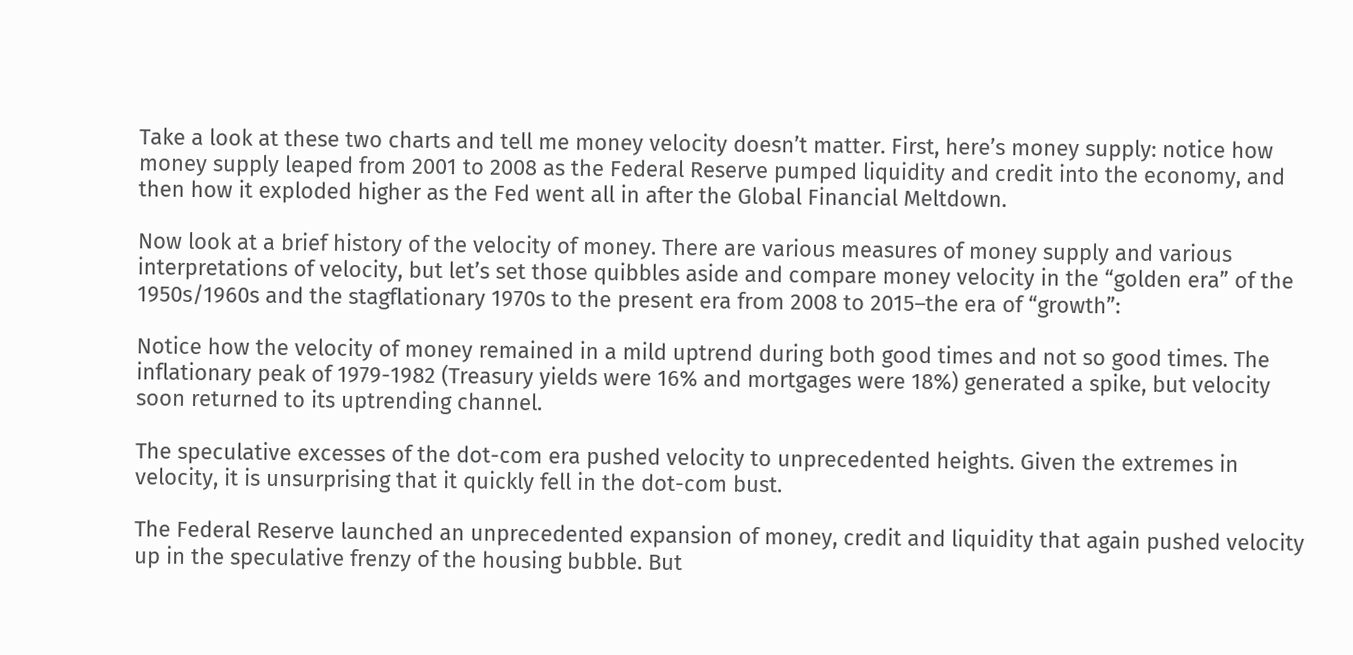Take a look at these two charts and tell me money velocity doesn’t matter. First, here’s money supply: notice how money supply leaped from 2001 to 2008 as the Federal Reserve pumped liquidity and credit into the economy, and then how it exploded higher as the Fed went all in after the Global Financial Meltdown.

Now look at a brief history of the velocity of money. There are various measures of money supply and various interpretations of velocity, but let’s set those quibbles aside and compare money velocity in the “golden era” of the 1950s/1960s and the stagflationary 1970s to the present era from 2008 to 2015–the era of “growth”:

Notice how the velocity of money remained in a mild uptrend during both good times and not so good times. The inflationary peak of 1979-1982 (Treasury yields were 16% and mortgages were 18%) generated a spike, but velocity soon returned to its uptrending channel.

The speculative excesses of the dot-com era pushed velocity to unprecedented heights. Given the extremes in velocity, it is unsurprising that it quickly fell in the dot-com bust.

The Federal Reserve launched an unprecedented expansion of money, credit and liquidity that again pushed velocity up in the speculative frenzy of the housing bubble. But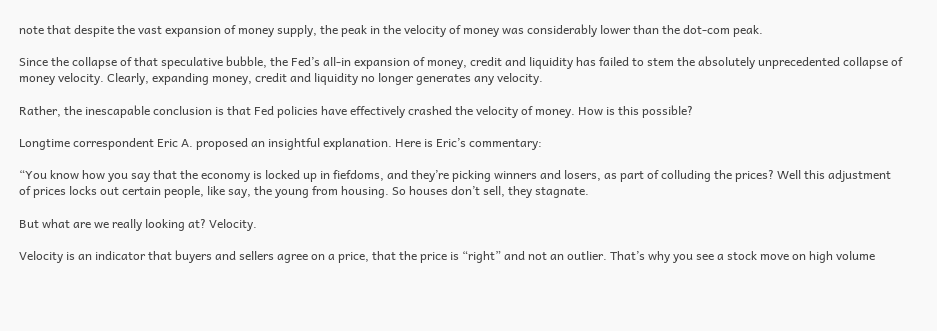note that despite the vast expansion of money supply, the peak in the velocity of money was considerably lower than the dot-com peak.

Since the collapse of that speculative bubble, the Fed’s all-in expansion of money, credit and liquidity has failed to stem the absolutely unprecedented collapse of money velocity. Clearly, expanding money, credit and liquidity no longer generates any velocity.

Rather, the inescapable conclusion is that Fed policies have effectively crashed the velocity of money. How is this possible?

Longtime correspondent Eric A. proposed an insightful explanation. Here is Eric’s commentary:

“You know how you say that the economy is locked up in fiefdoms, and they’re picking winners and losers, as part of colluding the prices? Well this adjustment of prices locks out certain people, like say, the young from housing. So houses don’t sell, they stagnate.

But what are we really looking at? Velocity.

Velocity is an indicator that buyers and sellers agree on a price, that the price is “right” and not an outlier. That’s why you see a stock move on high volume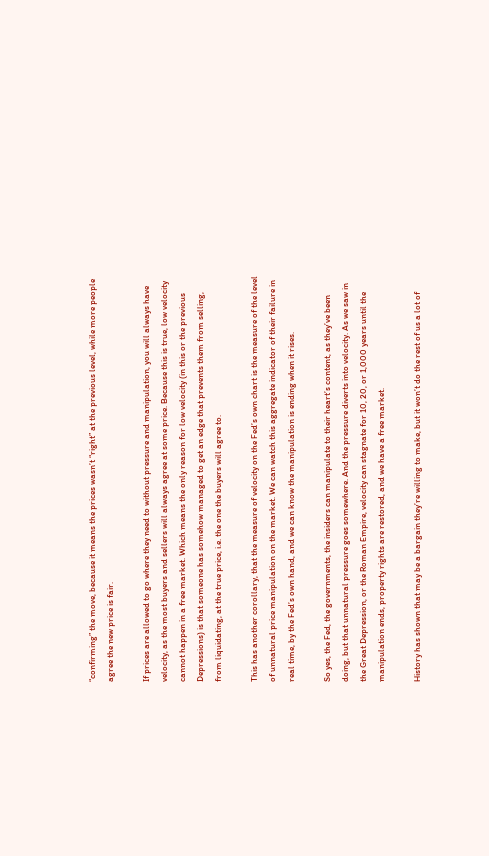“confirming” the move, because it means the prices wasn’t “right” at the previous level, while more people agree the new price is fair.

If prices are allowed to go where they need to without pressure and manipulation, you will always have velocity, as the most buyers and sellers will always agree at some price. Because this is true, low velocity cannot happen in a free market. Which means the only reason for low velocity (in this or the previous Depressions) is that someone has somehow managed to get an edge that prevents them from selling, from liquidating, at the true price, i.e. the one the buyers will agree to.

This has another corollary, that the measure of velocity on the Fed’s own chart is the measure of the level of unnatural price manipulation on the market. We can watch this aggregate indicator of their failure in real time, by the Fed’s own hand, and we can know the manipulation is ending when it rises.

So yes, the Fed, the governments, the insiders can manipulate to their heart’s content, as they’ve been doing, but that unnatural pressure goes somewhere. And the pressure diverts into velocity. As we saw in the Great Depression, or the Roman Empire, velocity can stagnate for 10, 20, or 1,000 years until the manipulation ends, property rights are restored, and we have a free market.

History has shown that may be a bargain they’re willing to make, but it won’t do the rest of us a lot of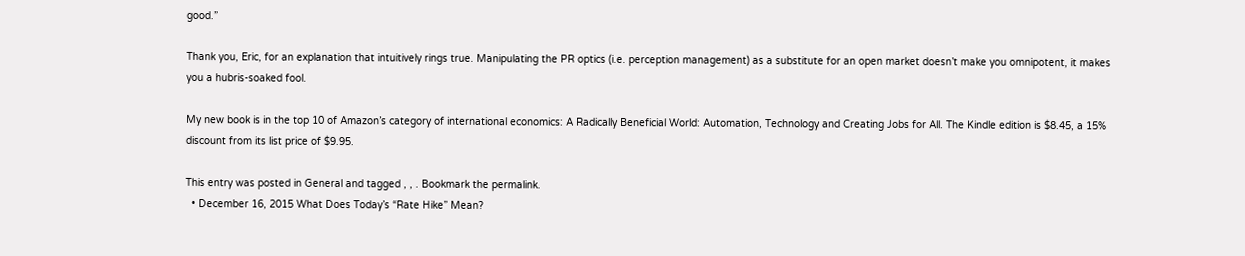good.”

Thank you, Eric, for an explanation that intuitively rings true. Manipulating the PR optics (i.e. perception management) as a substitute for an open market doesn’t make you omnipotent, it makes you a hubris-soaked fool.

My new book is in the top 10 of Amazon’s category of international economics: A Radically Beneficial World: Automation, Technology and Creating Jobs for All. The Kindle edition is $8.45, a 15% discount from its list price of $9.95.

This entry was posted in General and tagged , , . Bookmark the permalink.
  • December 16, 2015 What Does Today’s “Rate Hike” Mean?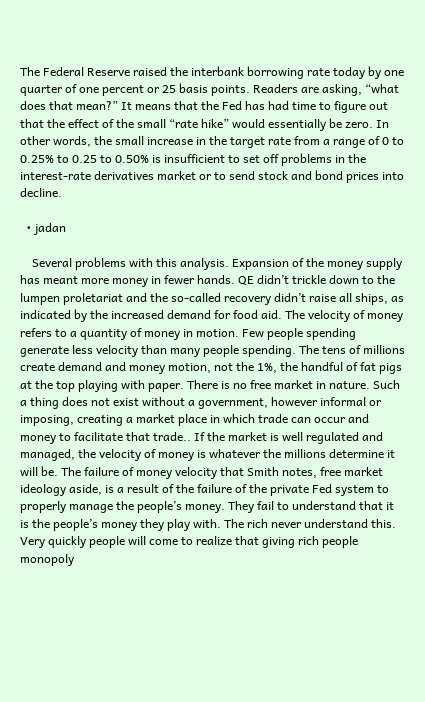The Federal Reserve raised the interbank borrowing rate today by one quarter of one percent or 25 basis points. Readers are asking, “what does that mean?” It means that the Fed has had time to figure out that the effect of the small “rate hike” would essentially be zero. In other words, the small increase in the target rate from a range of 0 to 0.25% to 0.25 to 0.50% is insufficient to set off problems in the interest-rate derivatives market or to send stock and bond prices into decline.

  • jadan

    Several problems with this analysis. Expansion of the money supply has meant more money in fewer hands. QE didn’t trickle down to the lumpen proletariat and the so-called recovery didn’t raise all ships, as indicated by the increased demand for food aid. The velocity of money refers to a quantity of money in motion. Few people spending generate less velocity than many people spending. The tens of millions create demand and money motion, not the 1%, the handful of fat pigs at the top playing with paper. There is no free market in nature. Such a thing does not exist without a government, however informal or imposing, creating a market place in which trade can occur and money to facilitate that trade.. If the market is well regulated and managed, the velocity of money is whatever the millions determine it will be. The failure of money velocity that Smith notes, free market ideology aside, is a result of the failure of the private Fed system to properly manage the people’s money. They fail to understand that it is the people’s money they play with. The rich never understand this. Very quickly people will come to realize that giving rich people monopoly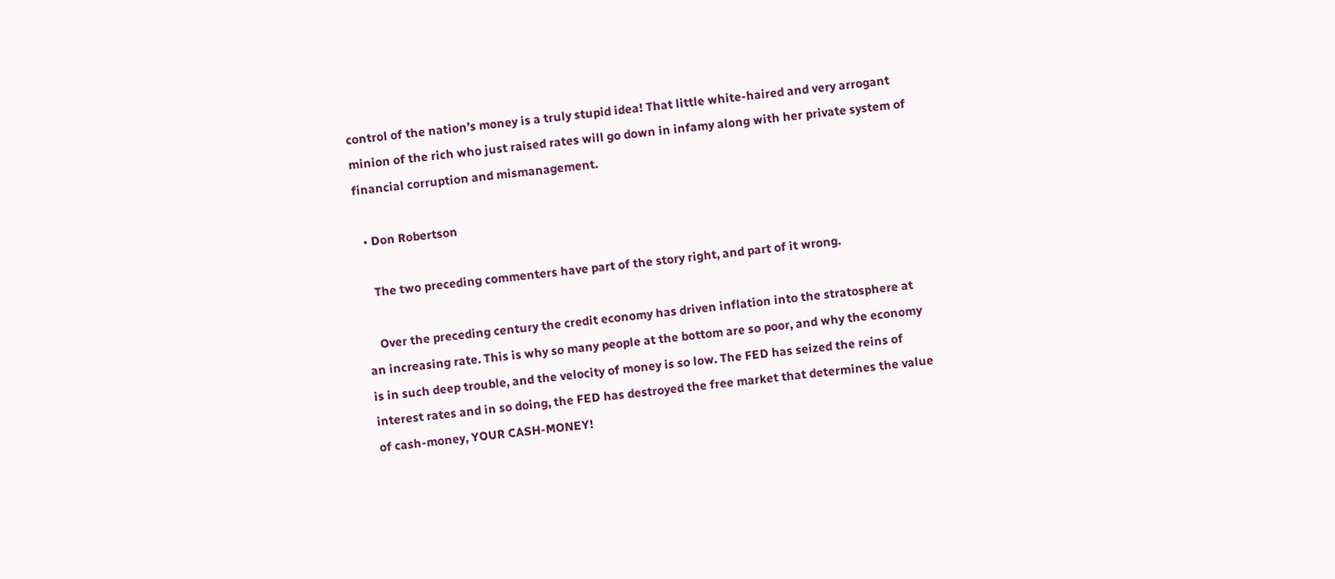control of the nation’s money is a truly stupid idea! That little white-haired and very arrogant minion of the rich who just raised rates will go down in infamy along with her private system of financial corruption and mismanagement.

  • Don Robertson

    The two preceding commenters have part of the story right, and part of it wrong.

    Over the preceding century the credit economy has driven inflation into the stratosphere at an increasing rate. This is why so many people at the bottom are so poor, and why the economy is in such deep trouble, and the velocity of money is so low. The FED has seized the reins of interest rates and in so doing, the FED has destroyed the free market that determines the value of cash-money, YOUR CASH-MONEY!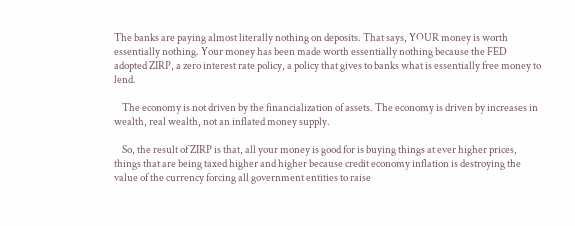The banks are paying almost literally nothing on deposits. That says, YOUR money is worth essentially nothing. Your money has been made worth essentially nothing because the FED adopted ZIRP, a zero interest rate policy, a policy that gives to banks what is essentially free money to lend.

    The economy is not driven by the financialization of assets. The economy is driven by increases in wealth, real wealth, not an inflated money supply.

    So, the result of ZIRP is that, all your money is good for is buying things at ever higher prices, things that are being taxed higher and higher because credit economy inflation is destroying the value of the currency forcing all government entities to raise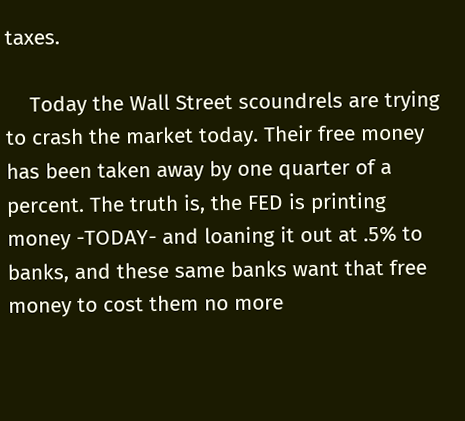taxes.

    Today the Wall Street scoundrels are trying to crash the market today. Their free money has been taken away by one quarter of a percent. The truth is, the FED is printing money -TODAY- and loaning it out at .5% to banks, and these same banks want that free money to cost them no more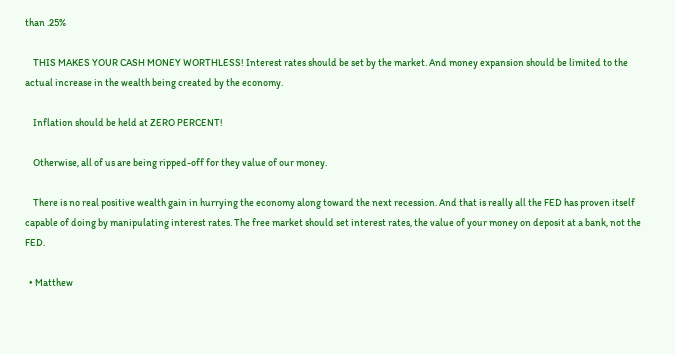than .25%

    THIS MAKES YOUR CASH MONEY WORTHLESS! Interest rates should be set by the market. And money expansion should be limited to the actual increase in the wealth being created by the economy.

    Inflation should be held at ZERO PERCENT!

    Otherwise, all of us are being ripped-off for they value of our money.

    There is no real positive wealth gain in hurrying the economy along toward the next recession. And that is really all the FED has proven itself capable of doing by manipulating interest rates. The free market should set interest rates, the value of your money on deposit at a bank, not the FED.

  • Matthew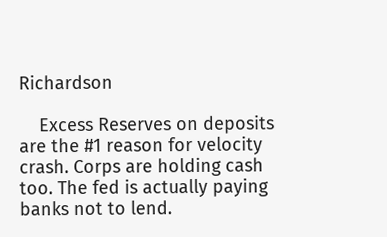Richardson

    Excess Reserves on deposits are the #1 reason for velocity crash. Corps are holding cash too. The fed is actually paying banks not to lend.